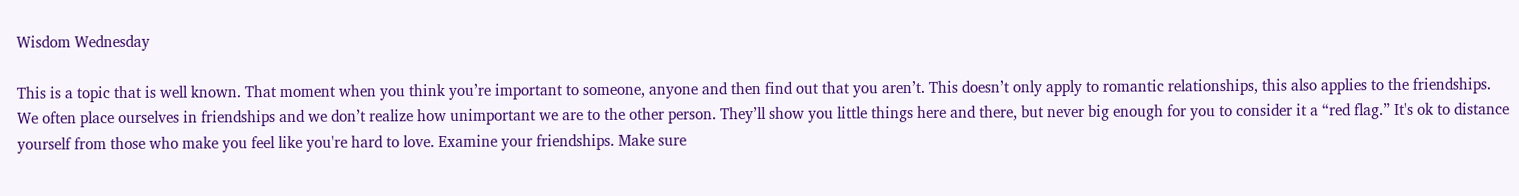Wisdom Wednesday

This is a topic that is well known. That moment when you think you’re important to someone, anyone and then find out that you aren’t. This doesn’t only apply to romantic relationships, this also applies to the friendships. We often place ourselves in friendships and we don’t realize how unimportant we are to the other person. They’ll show you little things here and there, but never big enough for you to consider it a “red flag.” It's ok to distance yourself from those who make you feel like you're hard to love. Examine your friendships. Make sure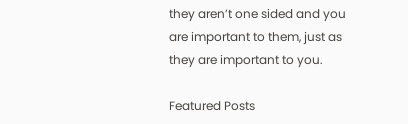they aren’t one sided and you are important to them, just as they are important to you.

Featured Posts